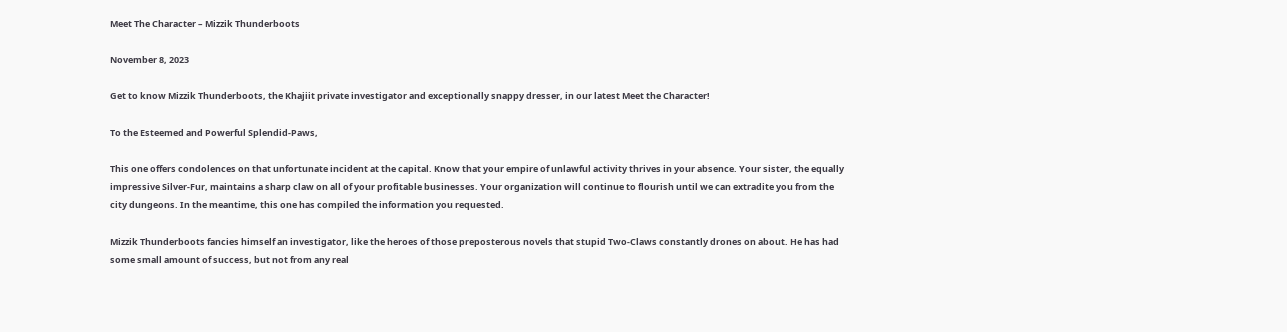Meet The Character – Mizzik Thunderboots

November 8, 2023

Get to know Mizzik Thunderboots, the Khajiit private investigator and exceptionally snappy dresser, in our latest Meet the Character!

To the Esteemed and Powerful Splendid-Paws,

This one offers condolences on that unfortunate incident at the capital. Know that your empire of unlawful activity thrives in your absence. Your sister, the equally impressive Silver-Fur, maintains a sharp claw on all of your profitable businesses. Your organization will continue to flourish until we can extradite you from the city dungeons. In the meantime, this one has compiled the information you requested.

Mizzik Thunderboots fancies himself an investigator, like the heroes of those preposterous novels that stupid Two-Claws constantly drones on about. He has had some small amount of success, but not from any real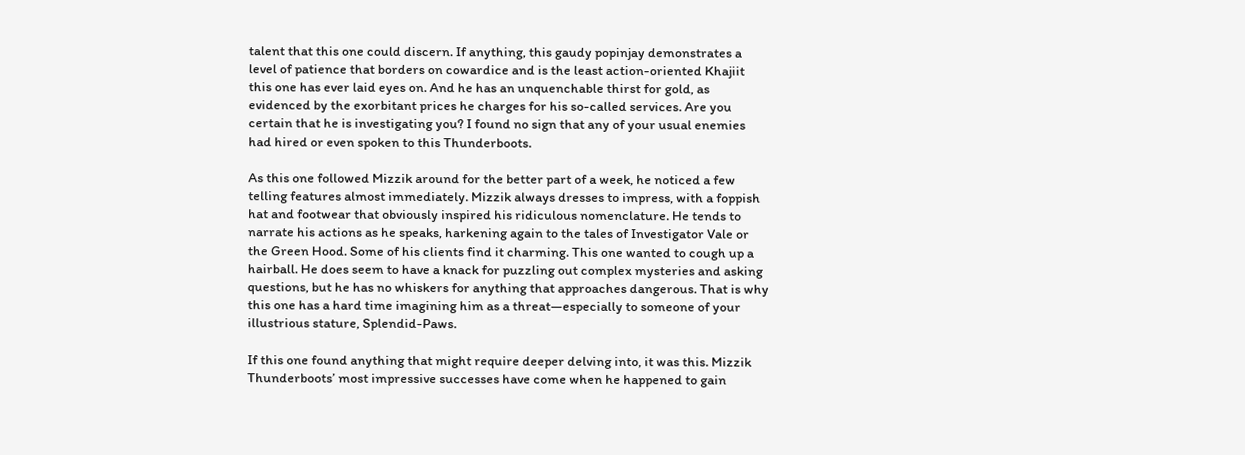talent that this one could discern. If anything, this gaudy popinjay demonstrates a level of patience that borders on cowardice and is the least action-oriented Khajiit this one has ever laid eyes on. And he has an unquenchable thirst for gold, as evidenced by the exorbitant prices he charges for his so-called services. Are you certain that he is investigating you? I found no sign that any of your usual enemies had hired or even spoken to this Thunderboots.

As this one followed Mizzik around for the better part of a week, he noticed a few telling features almost immediately. Mizzik always dresses to impress, with a foppish hat and footwear that obviously inspired his ridiculous nomenclature. He tends to narrate his actions as he speaks, harkening again to the tales of Investigator Vale or the Green Hood. Some of his clients find it charming. This one wanted to cough up a hairball. He does seem to have a knack for puzzling out complex mysteries and asking questions, but he has no whiskers for anything that approaches dangerous. That is why this one has a hard time imagining him as a threat—especially to someone of your illustrious stature, Splendid-Paws.

If this one found anything that might require deeper delving into, it was this. Mizzik Thunderboots’ most impressive successes have come when he happened to gain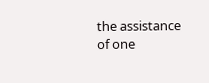the assistance of one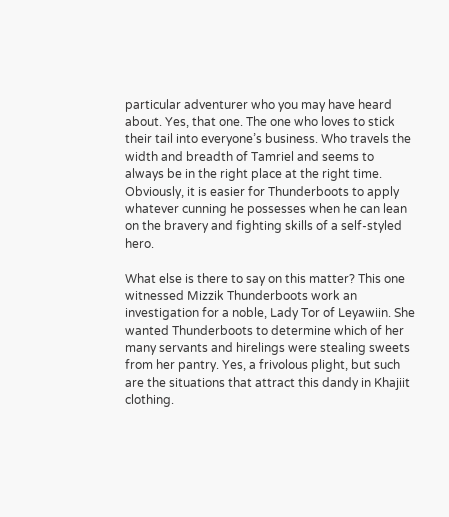particular adventurer who you may have heard about. Yes, that one. The one who loves to stick their tail into everyone’s business. Who travels the width and breadth of Tamriel and seems to always be in the right place at the right time. Obviously, it is easier for Thunderboots to apply whatever cunning he possesses when he can lean on the bravery and fighting skills of a self-styled hero.

What else is there to say on this matter? This one witnessed Mizzik Thunderboots work an investigation for a noble, Lady Tor of Leyawiin. She wanted Thunderboots to determine which of her many servants and hirelings were stealing sweets from her pantry. Yes, a frivolous plight, but such are the situations that attract this dandy in Khajiit clothing.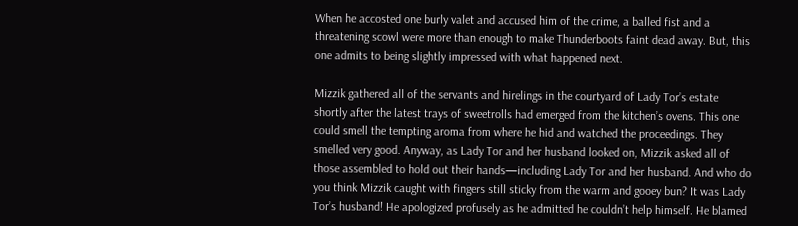When he accosted one burly valet and accused him of the crime, a balled fist and a threatening scowl were more than enough to make Thunderboots faint dead away. But, this one admits to being slightly impressed with what happened next.

Mizzik gathered all of the servants and hirelings in the courtyard of Lady Tor’s estate shortly after the latest trays of sweetrolls had emerged from the kitchen’s ovens. This one could smell the tempting aroma from where he hid and watched the proceedings. They smelled very good. Anyway, as Lady Tor and her husband looked on, Mizzik asked all of those assembled to hold out their hands—including Lady Tor and her husband. And who do you think Mizzik caught with fingers still sticky from the warm and gooey bun? It was Lady Tor’s husband! He apologized profusely as he admitted he couldn’t help himself. He blamed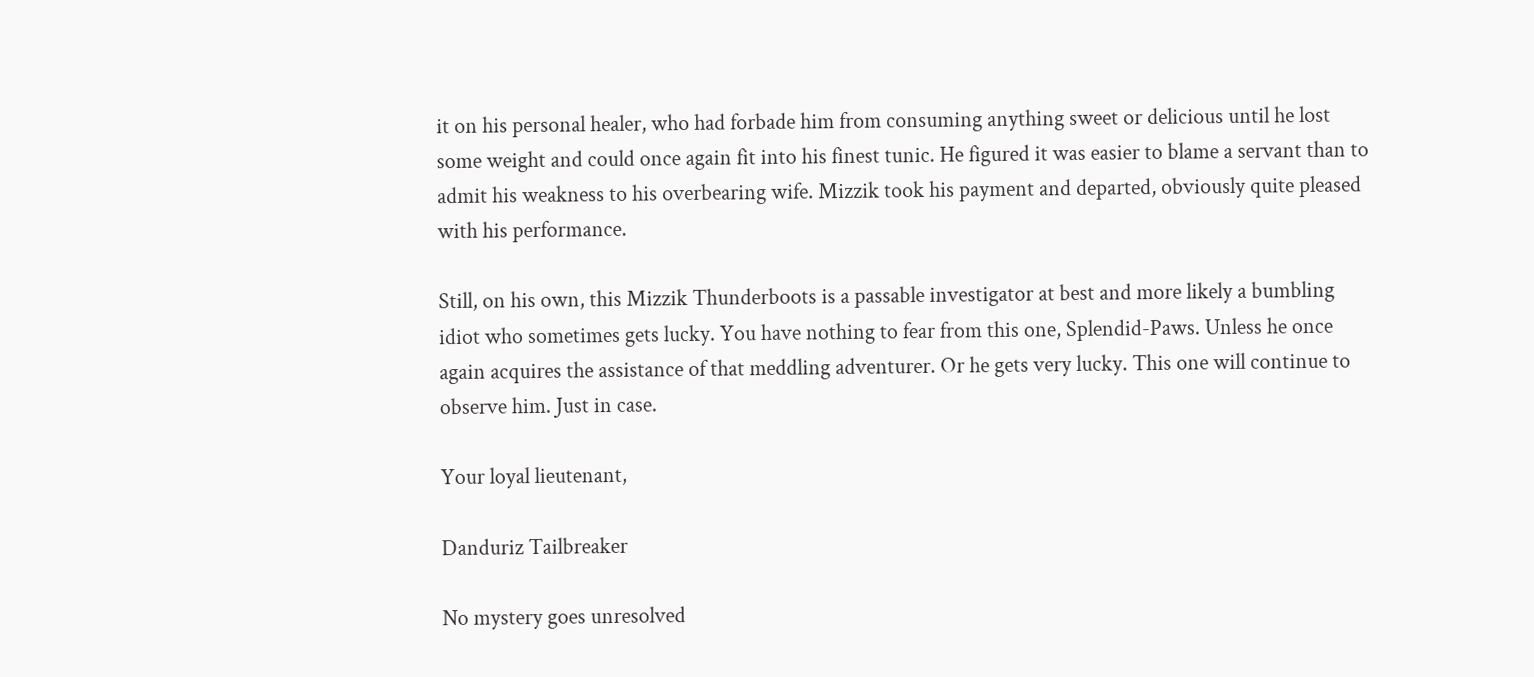it on his personal healer, who had forbade him from consuming anything sweet or delicious until he lost some weight and could once again fit into his finest tunic. He figured it was easier to blame a servant than to admit his weakness to his overbearing wife. Mizzik took his payment and departed, obviously quite pleased with his performance.

Still, on his own, this Mizzik Thunderboots is a passable investigator at best and more likely a bumbling idiot who sometimes gets lucky. You have nothing to fear from this one, Splendid-Paws. Unless he once again acquires the assistance of that meddling adventurer. Or he gets very lucky. This one will continue to observe him. Just in case.

Your loyal lieutenant,

Danduriz Tailbreaker

No mystery goes unresolved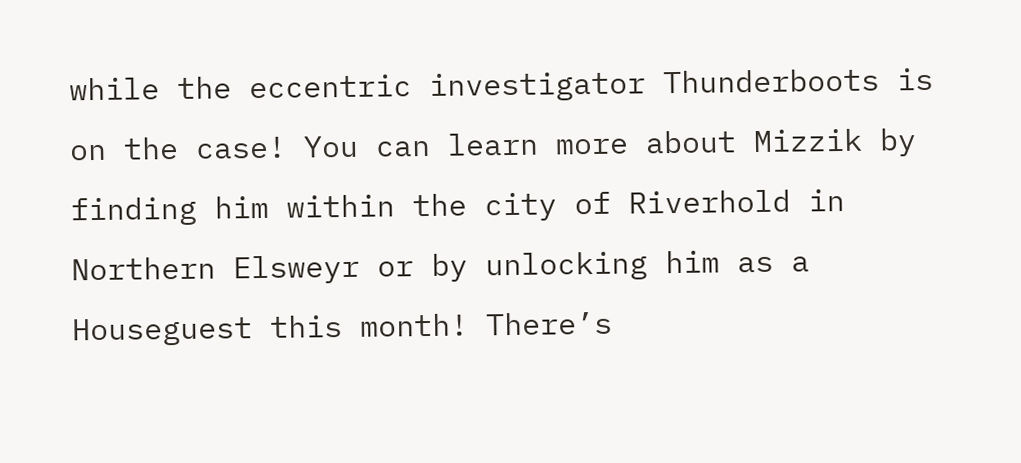while the eccentric investigator Thunderboots is on the case! You can learn more about Mizzik by finding him within the city of Riverhold in Northern Elsweyr or by unlocking him as a Houseguest this month! There’s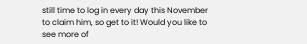still time to log in every day this November to claim him, so get to it! Would you like to see more of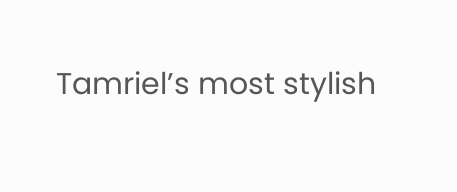Tamriel’s most stylish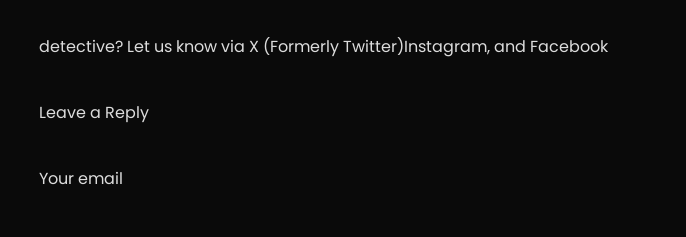detective? Let us know via X (Formerly Twitter)Instagram, and Facebook

Leave a Reply

Your email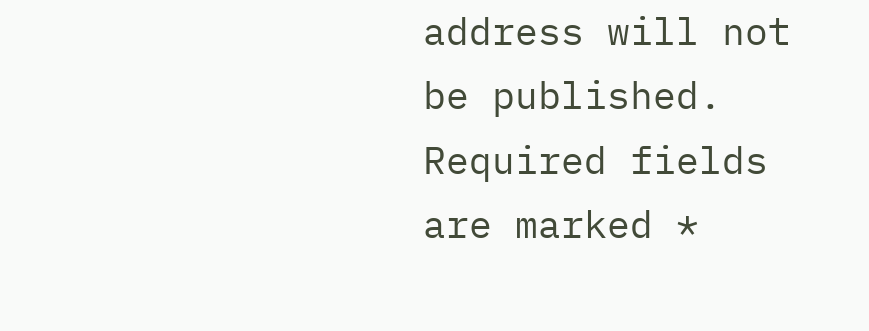address will not be published. Required fields are marked *